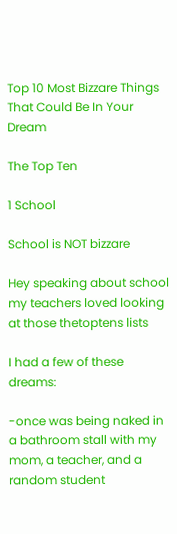Top 10 Most Bizzare Things That Could Be In Your Dream

The Top Ten

1 School

School is NOT bizzare

Hey speaking about school my teachers loved looking at those thetoptens lists

I had a few of these dreams:

-once was being naked in a bathroom stall with my mom, a teacher, and a random student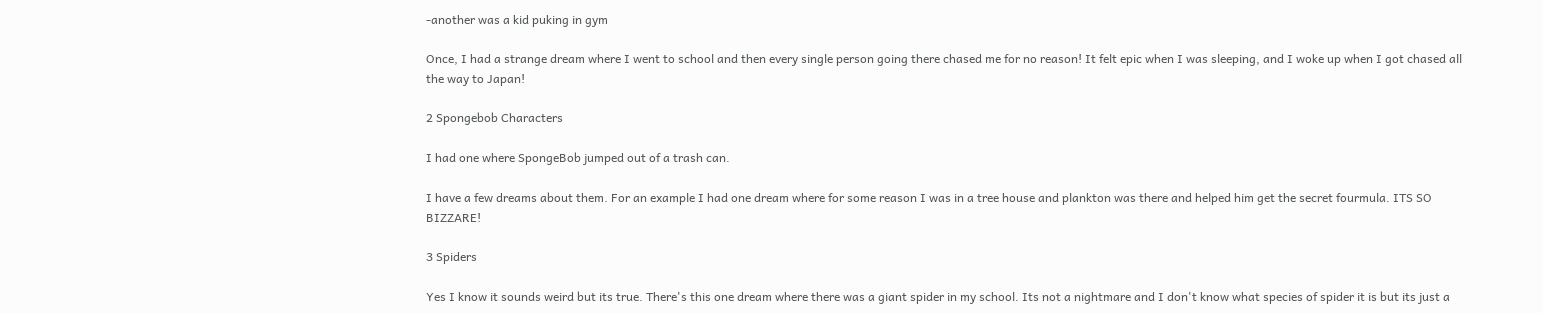-another was a kid puking in gym

Once, I had a strange dream where I went to school and then every single person going there chased me for no reason! It felt epic when I was sleeping, and I woke up when I got chased all the way to Japan!

2 Spongebob Characters

I had one where SpongeBob jumped out of a trash can.

I have a few dreams about them. For an example I had one dream where for some reason I was in a tree house and plankton was there and helped him get the secret fourmula. ITS SO BIZZARE!

3 Spiders

Yes I know it sounds weird but its true. There's this one dream where there was a giant spider in my school. Its not a nightmare and I don't know what species of spider it is but its just a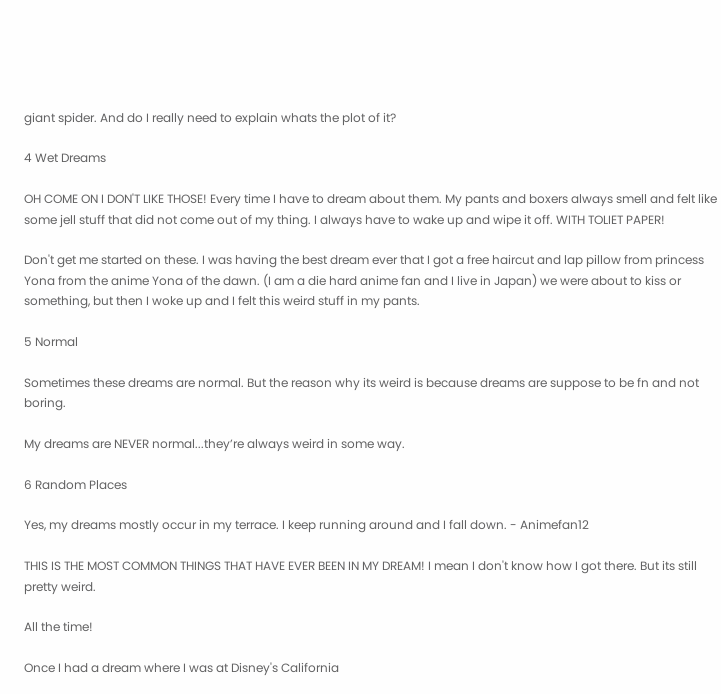giant spider. And do I really need to explain whats the plot of it?

4 Wet Dreams

OH COME ON I DON'T LIKE THOSE! Every time I have to dream about them. My pants and boxers always smell and felt like some jell stuff that did not come out of my thing. I always have to wake up and wipe it off. WITH TOLIET PAPER!

Don't get me started on these. I was having the best dream ever that I got a free haircut and lap pillow from princess Yona from the anime Yona of the dawn. (I am a die hard anime fan and I live in Japan) we were about to kiss or something, but then I woke up and I felt this weird stuff in my pants.

5 Normal

Sometimes these dreams are normal. But the reason why its weird is because dreams are suppose to be fn and not boring.

My dreams are NEVER normal...they’re always weird in some way.

6 Random Places

Yes, my dreams mostly occur in my terrace. I keep running around and I fall down. - Animefan12

THIS IS THE MOST COMMON THINGS THAT HAVE EVER BEEN IN MY DREAM! I mean I don't know how I got there. But its still pretty weird.

All the time!

Once I had a dream where I was at Disney's California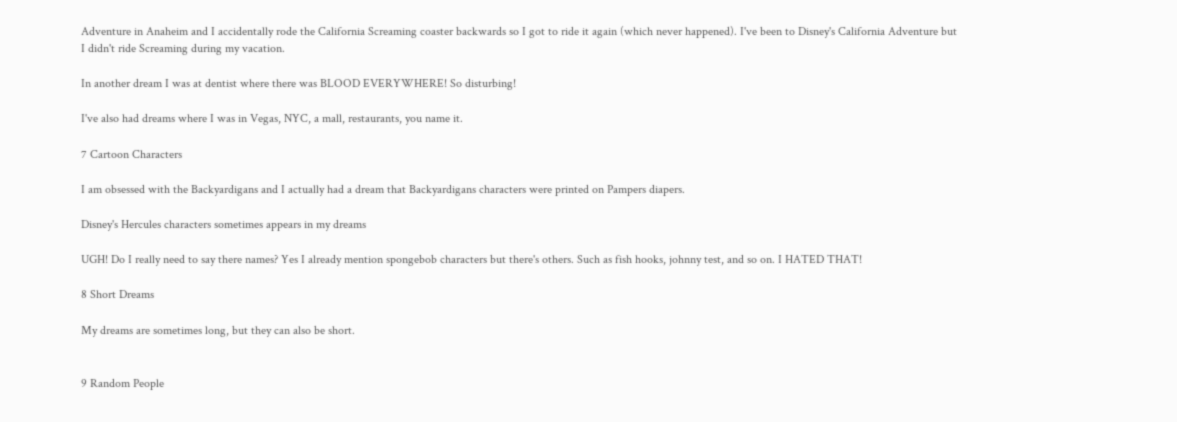Adventure in Anaheim and I accidentally rode the California Screaming coaster backwards so I got to ride it again (which never happened). I've been to Disney's California Adventure but I didn't ride Screaming during my vacation.

In another dream I was at dentist where there was BLOOD EVERYWHERE! So disturbing!

I've also had dreams where I was in Vegas, NYC, a mall, restaurants, you name it.

7 Cartoon Characters

I am obsessed with the Backyardigans and I actually had a dream that Backyardigans characters were printed on Pampers diapers.

Disney's Hercules characters sometimes appears in my dreams

UGH! Do I really need to say there names? Yes I already mention spongebob characters but there's others. Such as fish hooks, johnny test, and so on. I HATED THAT!

8 Short Dreams

My dreams are sometimes long, but they can also be short.


9 Random People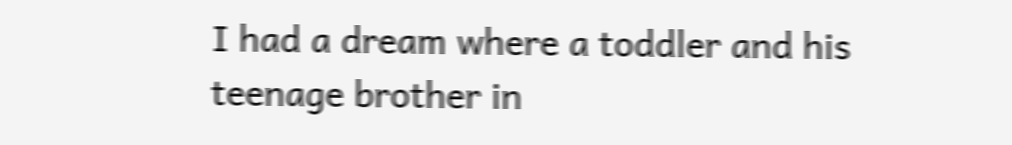I had a dream where a toddler and his teenage brother in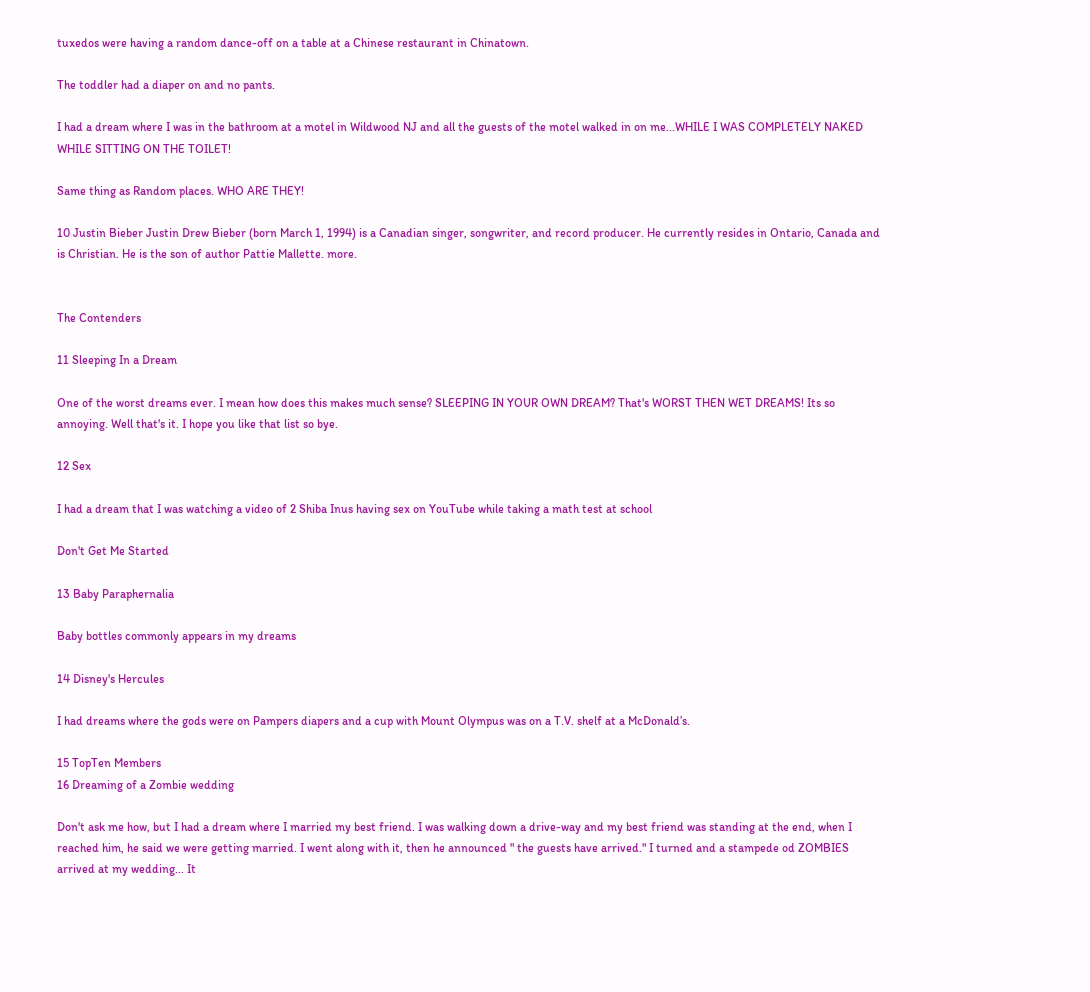tuxedos were having a random dance-off on a table at a Chinese restaurant in Chinatown.

The toddler had a diaper on and no pants.

I had a dream where I was in the bathroom at a motel in Wildwood NJ and all the guests of the motel walked in on me...WHILE I WAS COMPLETELY NAKED WHILE SITTING ON THE TOILET!

Same thing as Random places. WHO ARE THEY!

10 Justin Bieber Justin Drew Bieber (born March 1, 1994) is a Canadian singer, songwriter, and record producer. He currently resides in Ontario, Canada and is Christian. He is the son of author Pattie Mallette. more.


The Contenders

11 Sleeping In a Dream

One of the worst dreams ever. I mean how does this makes much sense? SLEEPING IN YOUR OWN DREAM? That's WORST THEN WET DREAMS! Its so annoying. Well that's it. I hope you like that list so bye.

12 Sex

I had a dream that I was watching a video of 2 Shiba Inus having sex on YouTube while taking a math test at school

Don't Get Me Started

13 Baby Paraphernalia

Baby bottles commonly appears in my dreams

14 Disney's Hercules

I had dreams where the gods were on Pampers diapers and a cup with Mount Olympus was on a T.V. shelf at a McDonald’s.

15 TopTen Members
16 Dreaming of a Zombie wedding

Don't ask me how, but I had a dream where I married my best friend. I was walking down a drive-way and my best friend was standing at the end, when I reached him, he said we were getting married. I went along with it, then he announced " the guests have arrived." I turned and a stampede od ZOMBIES arrived at my wedding... It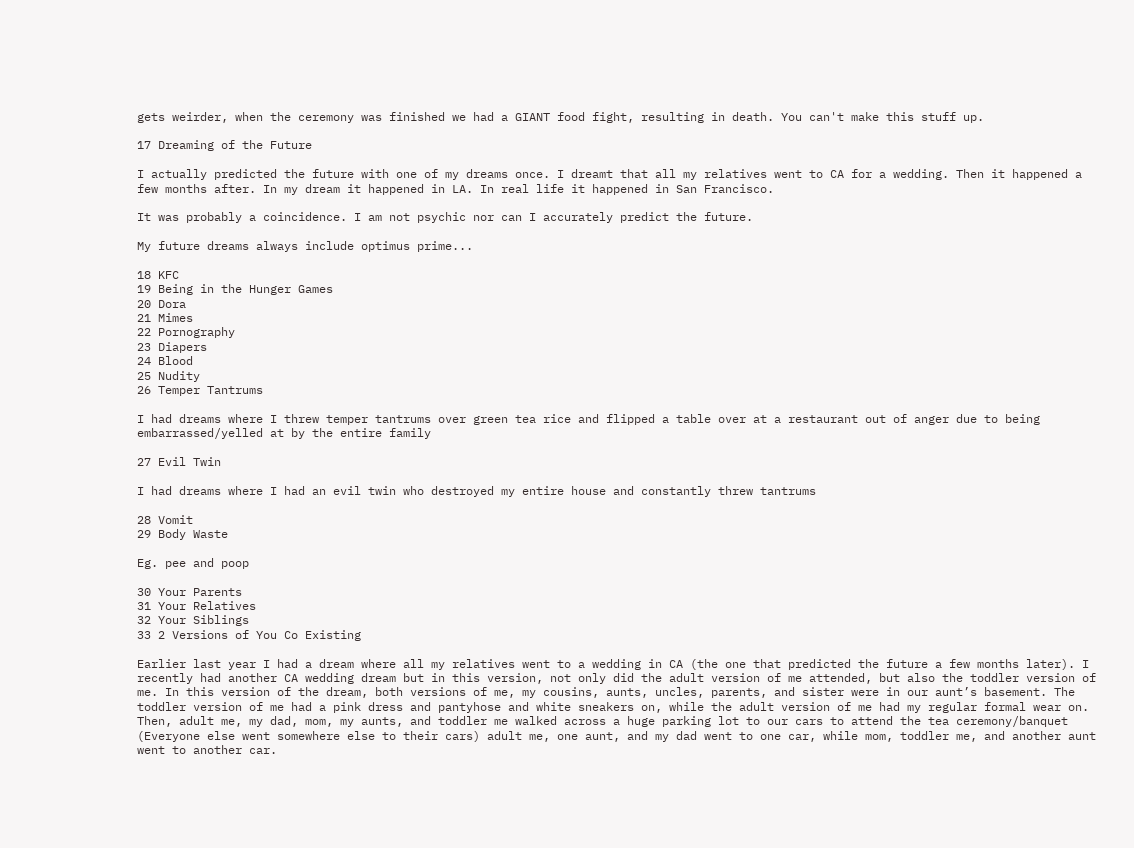gets weirder, when the ceremony was finished we had a GIANT food fight, resulting in death. You can't make this stuff up.

17 Dreaming of the Future

I actually predicted the future with one of my dreams once. I dreamt that all my relatives went to CA for a wedding. Then it happened a few months after. In my dream it happened in LA. In real life it happened in San Francisco.

It was probably a coincidence. I am not psychic nor can I accurately predict the future.

My future dreams always include optimus prime...

18 KFC
19 Being in the Hunger Games
20 Dora
21 Mimes
22 Pornography
23 Diapers
24 Blood
25 Nudity
26 Temper Tantrums

I had dreams where I threw temper tantrums over green tea rice and flipped a table over at a restaurant out of anger due to being embarrassed/yelled at by the entire family

27 Evil Twin

I had dreams where I had an evil twin who destroyed my entire house and constantly threw tantrums

28 Vomit
29 Body Waste

Eg. pee and poop

30 Your Parents
31 Your Relatives
32 Your Siblings
33 2 Versions of You Co Existing

Earlier last year I had a dream where all my relatives went to a wedding in CA (the one that predicted the future a few months later). I recently had another CA wedding dream but in this version, not only did the adult version of me attended, but also the toddler version of me. In this version of the dream, both versions of me, my cousins, aunts, uncles, parents, and sister were in our aunt’s basement. The toddler version of me had a pink dress and pantyhose and white sneakers on, while the adult version of me had my regular formal wear on. Then, adult me, my dad, mom, my aunts, and toddler me walked across a huge parking lot to our cars to attend the tea ceremony/banquet (Everyone else went somewhere else to their cars) adult me, one aunt, and my dad went to one car, while mom, toddler me, and another aunt went to another car.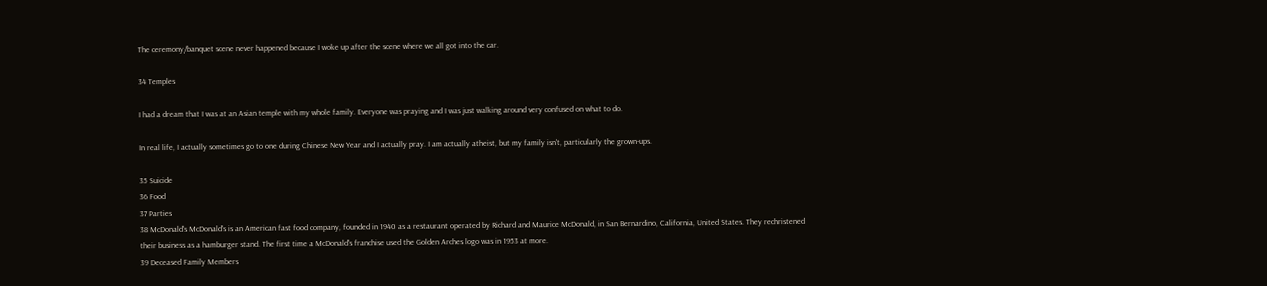The ceremony/banquet scene never happened because I woke up after the scene where we all got into the car.

34 Temples

I had a dream that I was at an Asian temple with my whole family. Everyone was praying and I was just walking around very confused on what to do.

In real life, I actually sometimes go to one during Chinese New Year and I actually pray. I am actually atheist, but my family isn't, particularly the grown-ups.

35 Suicide
36 Food
37 Parties
38 McDonald's McDonald's is an American fast food company, founded in 1940 as a restaurant operated by Richard and Maurice McDonald, in San Bernardino, California, United States. They rechristened their business as a hamburger stand. The first time a McDonald's franchise used the Golden Arches logo was in 1953 at more.
39 Deceased Family Members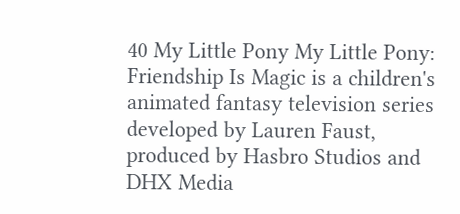40 My Little Pony My Little Pony: Friendship Is Magic is a children's animated fantasy television series developed by Lauren Faust, produced by Hasbro Studios and DHX Media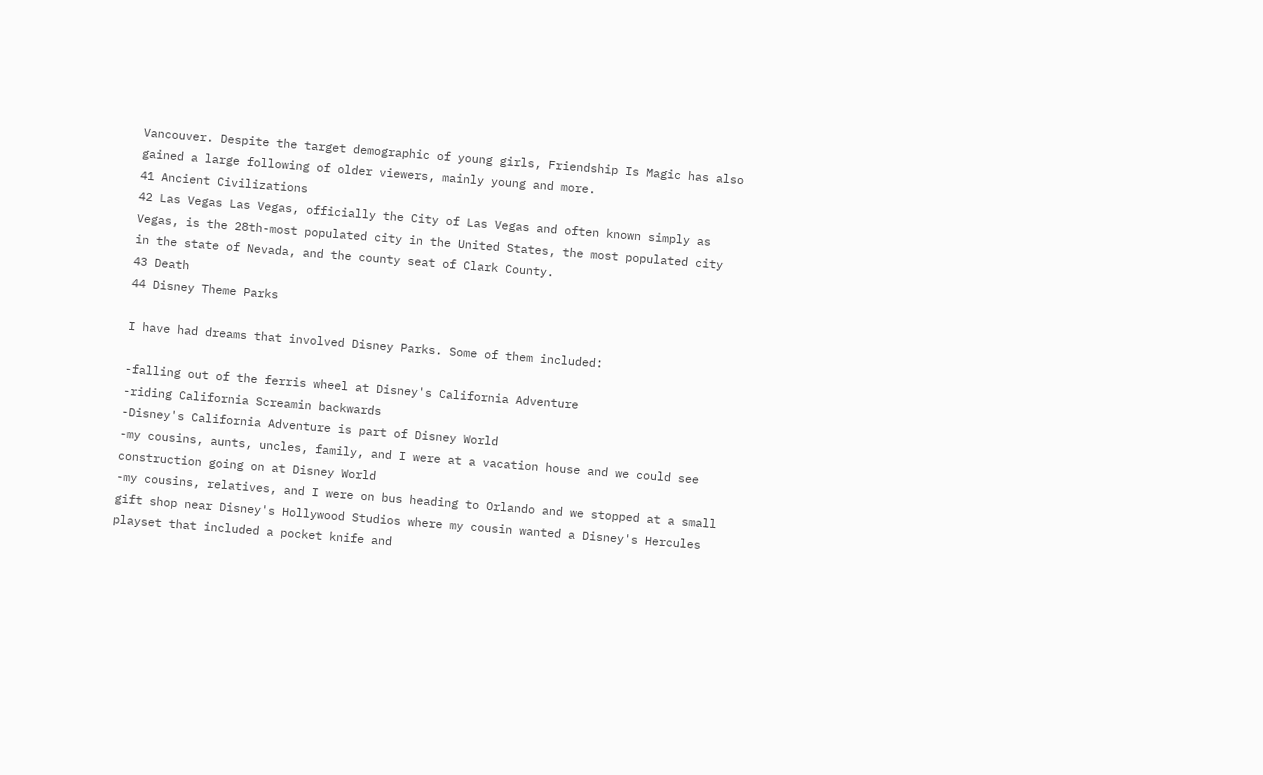Vancouver. Despite the target demographic of young girls, Friendship Is Magic has also gained a large following of older viewers, mainly young and more.
41 Ancient Civilizations
42 Las Vegas Las Vegas, officially the City of Las Vegas and often known simply as Vegas, is the 28th-most populated city in the United States, the most populated city in the state of Nevada, and the county seat of Clark County.
43 Death
44 Disney Theme Parks

I have had dreams that involved Disney Parks. Some of them included:

-falling out of the ferris wheel at Disney's California Adventure
-riding California Screamin backwards
-Disney's California Adventure is part of Disney World
-my cousins, aunts, uncles, family, and I were at a vacation house and we could see construction going on at Disney World
-my cousins, relatives, and I were on bus heading to Orlando and we stopped at a small gift shop near Disney's Hollywood Studios where my cousin wanted a Disney's Hercules playset that included a pocket knife and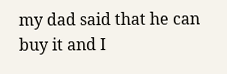my dad said that he can buy it and I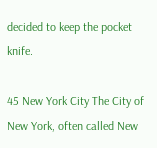decided to keep the pocket knife.

45 New York City The City of New York, often called New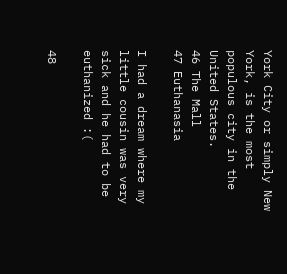York City or simply New York, is the most populous city in the United States.
46 The Mall
47 Euthanasia

I had a dream where my little cousin was very sick and he had to be euthanized :(

48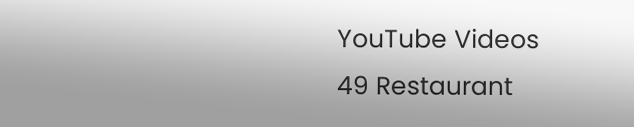YouTube Videos
49 Restaurant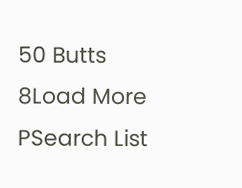50 Butts
8Load More
PSearch List